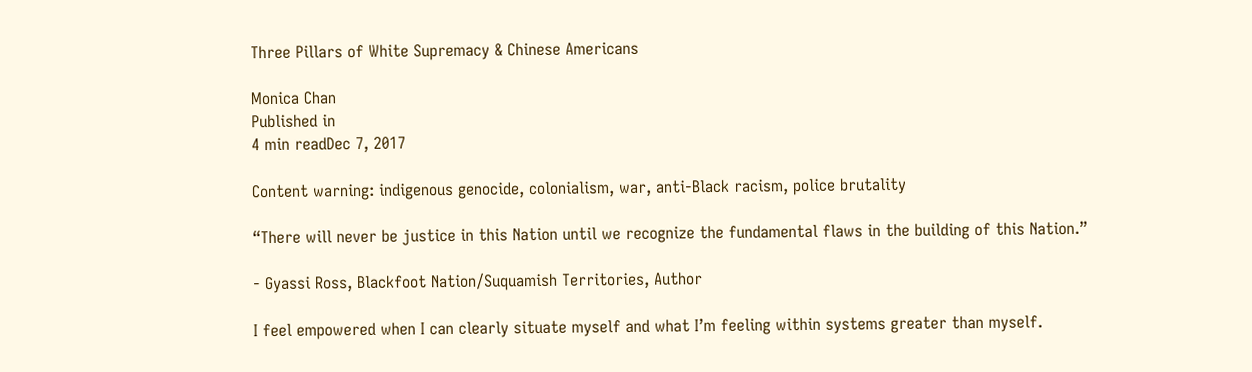Three Pillars of White Supremacy & Chinese Americans

Monica Chan
Published in
4 min readDec 7, 2017

Content warning: indigenous genocide, colonialism, war, anti-Black racism, police brutality

“There will never be justice in this Nation until we recognize the fundamental flaws in the building of this Nation.”

- Gyassi Ross, Blackfoot Nation/Suquamish Territories, Author

I feel empowered when I can clearly situate myself and what I’m feeling within systems greater than myself.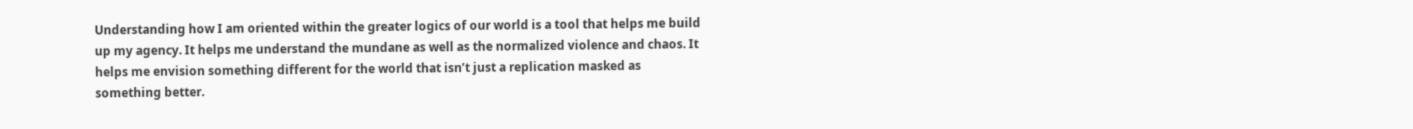Understanding how I am oriented within the greater logics of our world is a tool that helps me build up my agency. It helps me understand the mundane as well as the normalized violence and chaos. It helps me envision something different for the world that isn’t just a replication masked as something better.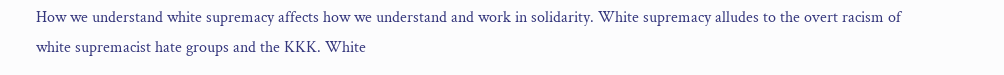How we understand white supremacy affects how we understand and work in solidarity. White supremacy alludes to the overt racism of white supremacist hate groups and the KKK. White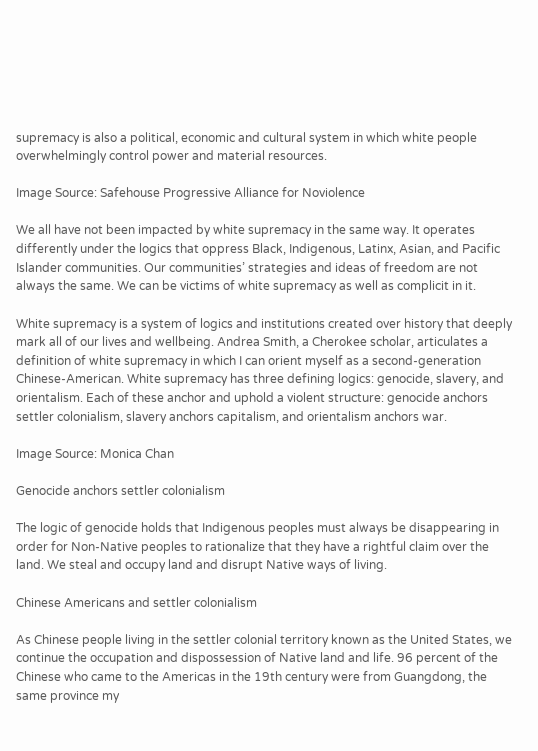supremacy is also a political, economic and cultural system in which white people overwhelmingly control power and material resources.

Image Source: Safehouse Progressive Alliance for Noviolence

We all have not been impacted by white supremacy in the same way. It operates differently under the logics that oppress Black, Indigenous, Latinx, Asian, and Pacific Islander communities. Our communities’ strategies and ideas of freedom are not always the same. We can be victims of white supremacy as well as complicit in it.

White supremacy is a system of logics and institutions created over history that deeply mark all of our lives and wellbeing. Andrea Smith, a Cherokee scholar, articulates a definition of white supremacy in which I can orient myself as a second-generation Chinese-American. White supremacy has three defining logics: genocide, slavery, and orientalism. Each of these anchor and uphold a violent structure: genocide anchors settler colonialism, slavery anchors capitalism, and orientalism anchors war.

Image Source: Monica Chan

Genocide anchors settler colonialism

The logic of genocide holds that Indigenous peoples must always be disappearing in order for Non-Native peoples to rationalize that they have a rightful claim over the land. We steal and occupy land and disrupt Native ways of living.

Chinese Americans and settler colonialism

As Chinese people living in the settler colonial territory known as the United States, we continue the occupation and dispossession of Native land and life. 96 percent of the Chinese who came to the Americas in the 19th century were from Guangdong, the same province my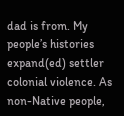dad is from. My people’s histories expand(ed) settler colonial violence. As non-Native people,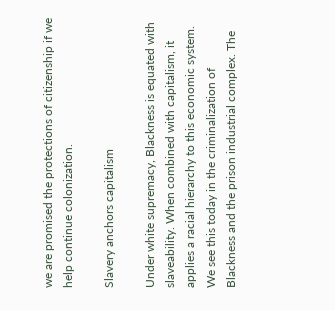we are promised the protections of citizenship if we help continue colonization.

Slavery anchors capitalism

Under white supremacy, Blackness is equated with slaveability. When combined with capitalism, it applies a racial hierarchy to this economic system. We see this today in the criminalization of Blackness and the prison industrial complex. The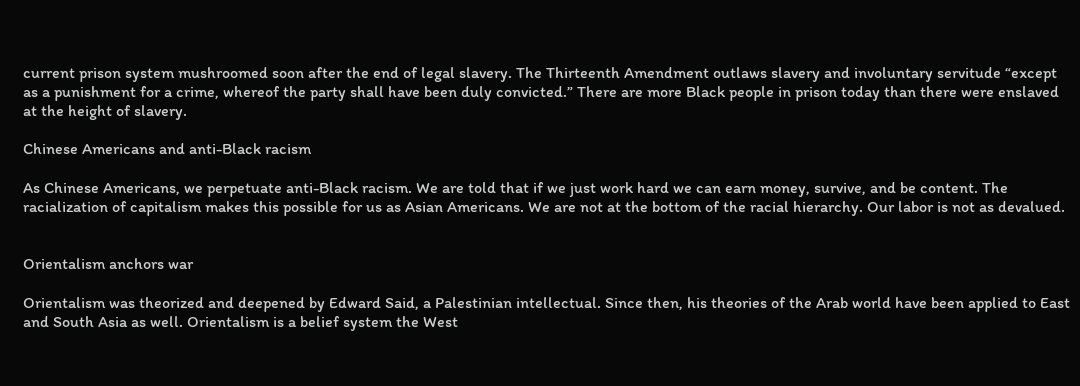current prison system mushroomed soon after the end of legal slavery. The Thirteenth Amendment outlaws slavery and involuntary servitude “except as a punishment for a crime, whereof the party shall have been duly convicted.” There are more Black people in prison today than there were enslaved at the height of slavery.

Chinese Americans and anti-Black racism

As Chinese Americans, we perpetuate anti-Black racism. We are told that if we just work hard we can earn money, survive, and be content. The racialization of capitalism makes this possible for us as Asian Americans. We are not at the bottom of the racial hierarchy. Our labor is not as devalued.


Orientalism anchors war

Orientalism was theorized and deepened by Edward Said, a Palestinian intellectual. Since then, his theories of the Arab world have been applied to East and South Asia as well. Orientalism is a belief system the West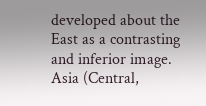developed about the East as a contrasting and inferior image. Asia (Central,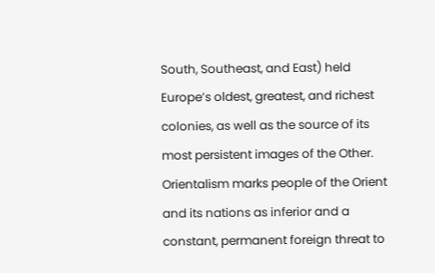South, Southeast, and East) held Europe’s oldest, greatest, and richest colonies, as well as the source of its most persistent images of the Other. Orientalism marks people of the Orient and its nations as inferior and a constant, permanent foreign threat to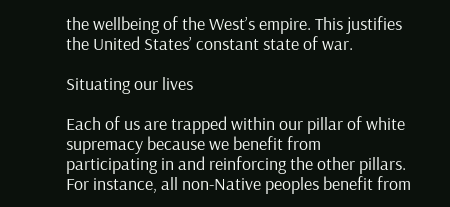the wellbeing of the West’s empire. This justifies the United States’ constant state of war.

Situating our lives

Each of us are trapped within our pillar of white supremacy because we benefit from participating in and reinforcing the other pillars. For instance, all non-Native peoples benefit from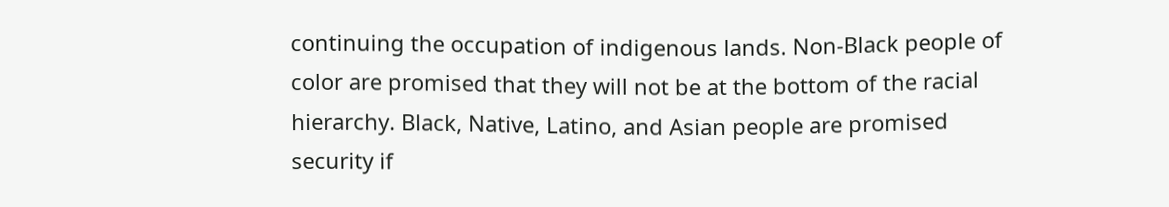continuing the occupation of indigenous lands. Non-Black people of color are promised that they will not be at the bottom of the racial hierarchy. Black, Native, Latino, and Asian people are promised security if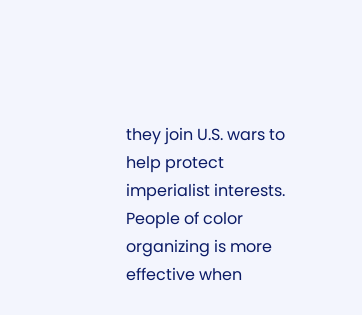they join U.S. wars to help protect imperialist interests. People of color organizing is more effective when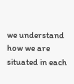we understand how we are situated in each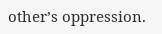other’s oppression.